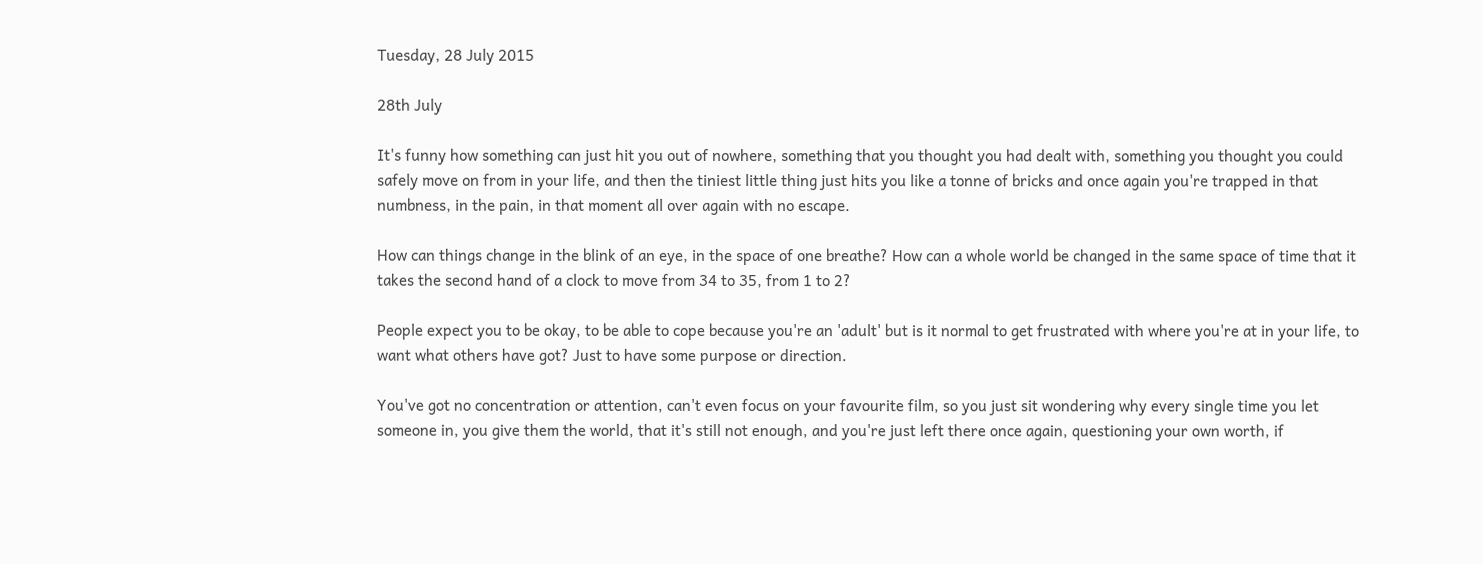Tuesday, 28 July 2015

28th July

It's funny how something can just hit you out of nowhere, something that you thought you had dealt with, something you thought you could safely move on from in your life, and then the tiniest little thing just hits you like a tonne of bricks and once again you're trapped in that numbness, in the pain, in that moment all over again with no escape.

How can things change in the blink of an eye, in the space of one breathe? How can a whole world be changed in the same space of time that it takes the second hand of a clock to move from 34 to 35, from 1 to 2?

People expect you to be okay, to be able to cope because you're an 'adult' but is it normal to get frustrated with where you're at in your life, to want what others have got? Just to have some purpose or direction.

You've got no concentration or attention, can't even focus on your favourite film, so you just sit wondering why every single time you let someone in, you give them the world, that it's still not enough, and you're just left there once again, questioning your own worth, if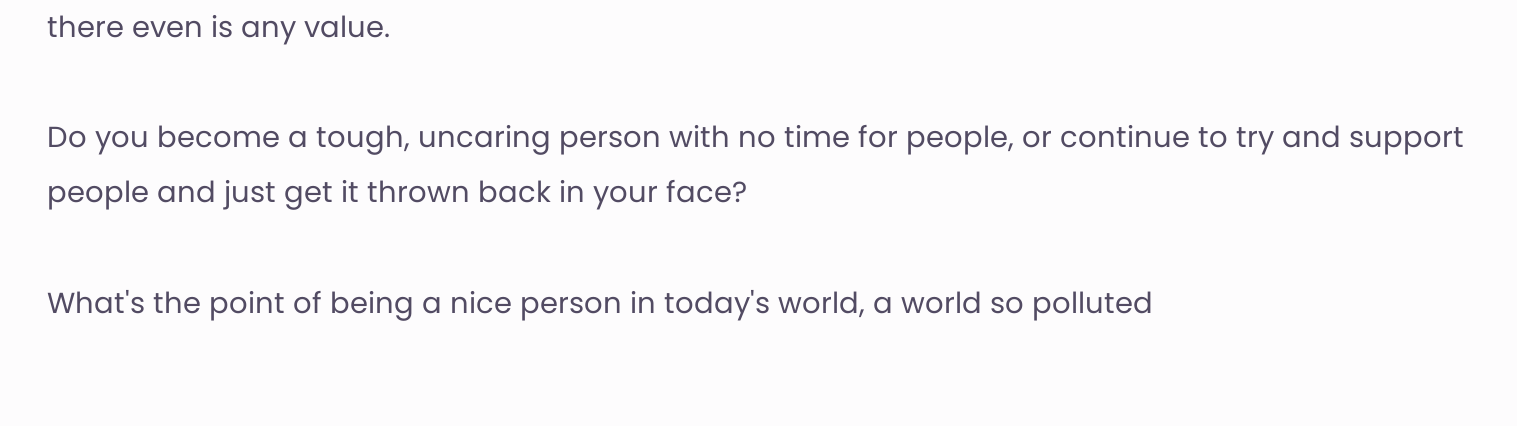there even is any value.

Do you become a tough, uncaring person with no time for people, or continue to try and support people and just get it thrown back in your face?

What's the point of being a nice person in today's world, a world so polluted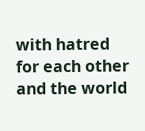with hatred for each other and the world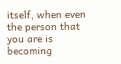itself, when even the person that you are is becoming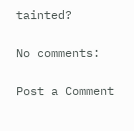tainted?

No comments:

Post a Comment